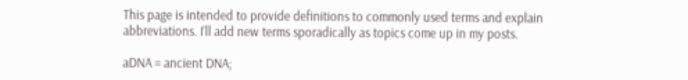This page is intended to provide definitions to commonly used terms and explain abbreviations. I’ll add new terms sporadically as topics come up in my posts.

aDNA = ancient DNA;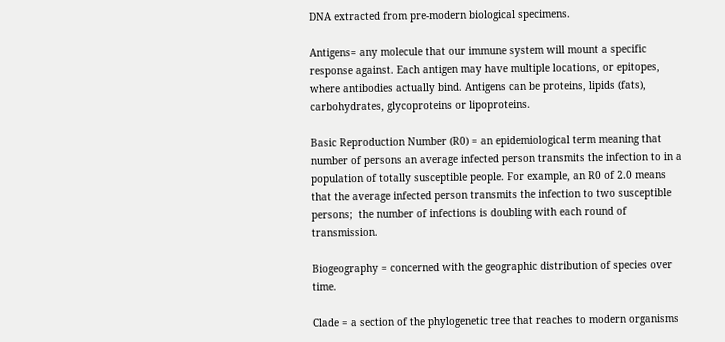DNA extracted from pre-modern biological specimens.

Antigens= any molecule that our immune system will mount a specific response against. Each antigen may have multiple locations, or epitopes, where antibodies actually bind. Antigens can be proteins, lipids (fats), carbohydrates, glycoproteins or lipoproteins.

Basic Reproduction Number (R0) = an epidemiological term meaning that number of persons an average infected person transmits the infection to in a  population of totally susceptible people. For example, an R0 of 2.0 means that the average infected person transmits the infection to two susceptible persons;  the number of infections is doubling with each round of transmission.

Biogeography = concerned with the geographic distribution of species over time.

Clade = a section of the phylogenetic tree that reaches to modern organisms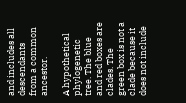and includes all descendants from a common ancestor.

A hypothetical phylogenetic tree. The blue and red boxes are clades. The green box is not a clade because it does not include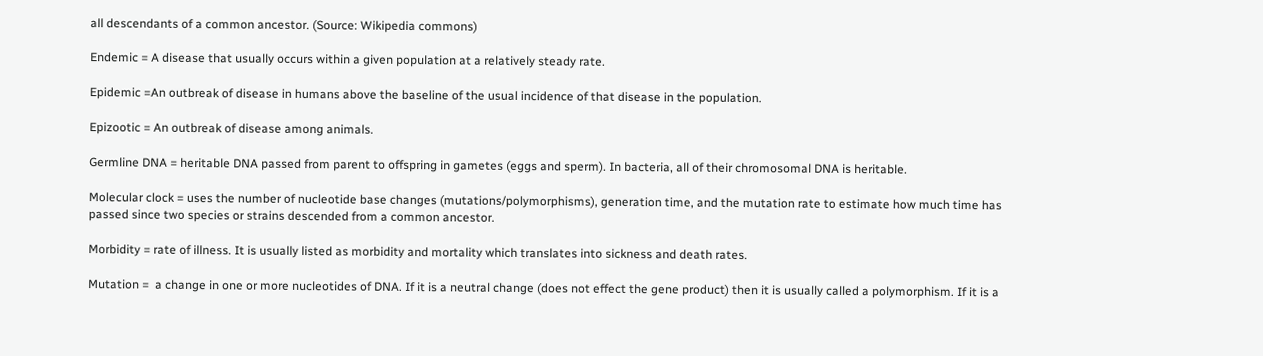all descendants of a common ancestor. (Source: Wikipedia commons)

Endemic = A disease that usually occurs within a given population at a relatively steady rate.

Epidemic =An outbreak of disease in humans above the baseline of the usual incidence of that disease in the population.

Epizootic = An outbreak of disease among animals.

Germline DNA = heritable DNA passed from parent to offspring in gametes (eggs and sperm). In bacteria, all of their chromosomal DNA is heritable.

Molecular clock = uses the number of nucleotide base changes (mutations/polymorphisms), generation time, and the mutation rate to estimate how much time has passed since two species or strains descended from a common ancestor.

Morbidity = rate of illness. It is usually listed as morbidity and mortality which translates into sickness and death rates.

Mutation =  a change in one or more nucleotides of DNA. If it is a neutral change (does not effect the gene product) then it is usually called a polymorphism. If it is a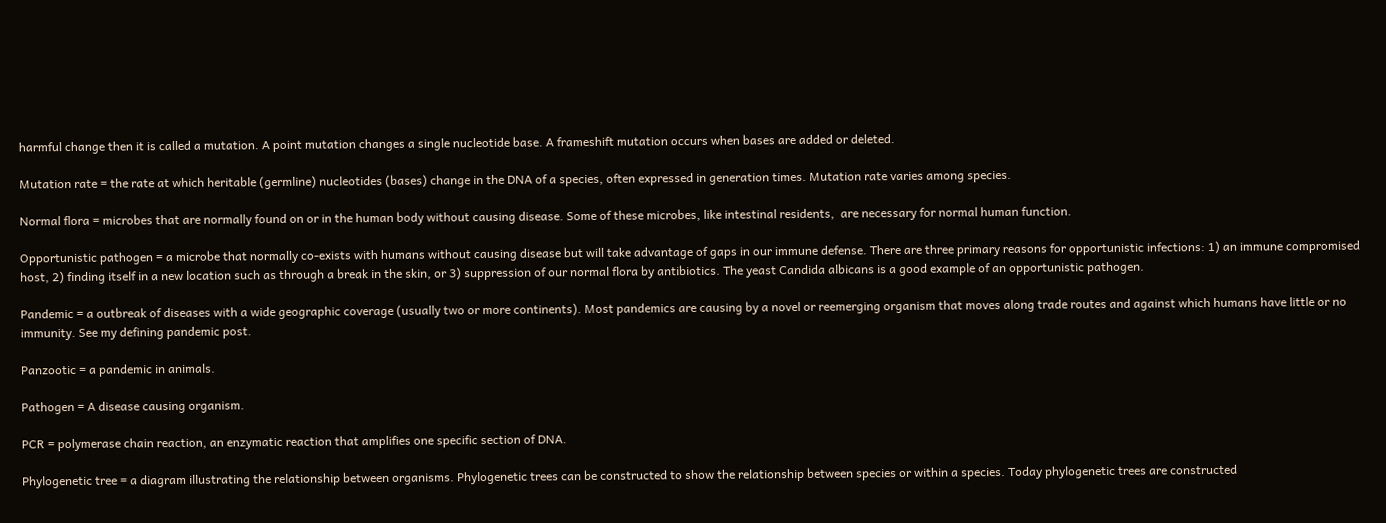harmful change then it is called a mutation. A point mutation changes a single nucleotide base. A frameshift mutation occurs when bases are added or deleted.

Mutation rate = the rate at which heritable (germline) nucleotides (bases) change in the DNA of a species, often expressed in generation times. Mutation rate varies among species.

Normal flora = microbes that are normally found on or in the human body without causing disease. Some of these microbes, like intestinal residents,  are necessary for normal human function.

Opportunistic pathogen = a microbe that normally co-exists with humans without causing disease but will take advantage of gaps in our immune defense. There are three primary reasons for opportunistic infections: 1) an immune compromised host, 2) finding itself in a new location such as through a break in the skin, or 3) suppression of our normal flora by antibiotics. The yeast Candida albicans is a good example of an opportunistic pathogen.

Pandemic = a outbreak of diseases with a wide geographic coverage (usually two or more continents). Most pandemics are causing by a novel or reemerging organism that moves along trade routes and against which humans have little or no immunity. See my defining pandemic post.

Panzootic = a pandemic in animals.

Pathogen = A disease causing organism.

PCR = polymerase chain reaction, an enzymatic reaction that amplifies one specific section of DNA.

Phylogenetic tree = a diagram illustrating the relationship between organisms. Phylogenetic trees can be constructed to show the relationship between species or within a species. Today phylogenetic trees are constructed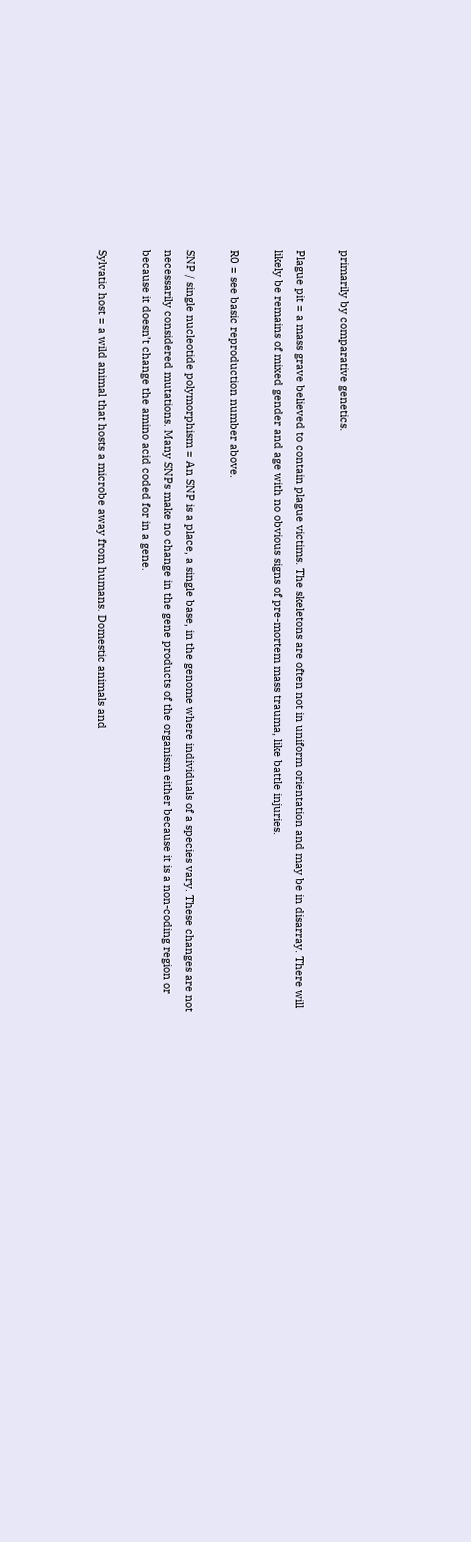primarily by comparative genetics.

Plague pit = a mass grave believed to contain plague victims. The skeletons are often not in uniform orientation and may be in disarray. There will likely be remains of mixed gender and age with no obvious signs of pre-mortem mass trauma, like battle injuries.

R0 = see basic reproduction number above.

SNP / single nucleotide polymorphism = An SNP is a place, a single base, in the genome where individuals of a species vary. These changes are not necessarily considered mutations. Many SNPs make no change in the gene products of the organism either because it is a non-coding region or because it doesn’t change the amino acid coded for in a gene.

Sylvatic host = a wild animal that hosts a microbe away from humans. Domestic animals and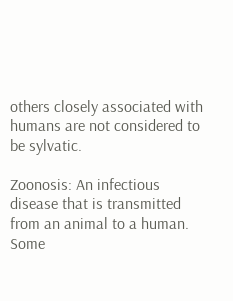others closely associated with humans are not considered to be sylvatic.

Zoonosis: An infectious disease that is transmitted from an animal to a human. Some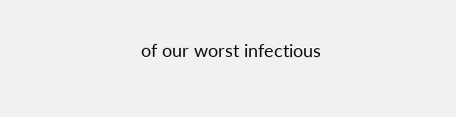of our worst infectious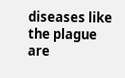diseases like the plague are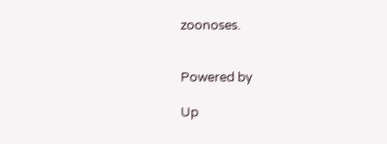zoonoses.


Powered by

Up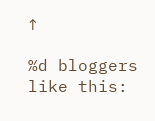↑

%d bloggers like this: